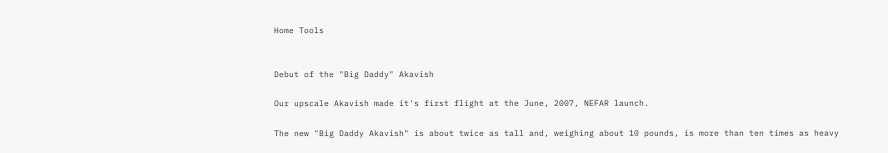Home Tools


Debut of the "Big Daddy" Akavish

Our upscale Akavish made it's first flight at the June, 2007, NEFAR launch.

The new "Big Daddy Akavish" is about twice as tall and, weighing about 10 pounds, is more than ten times as heavy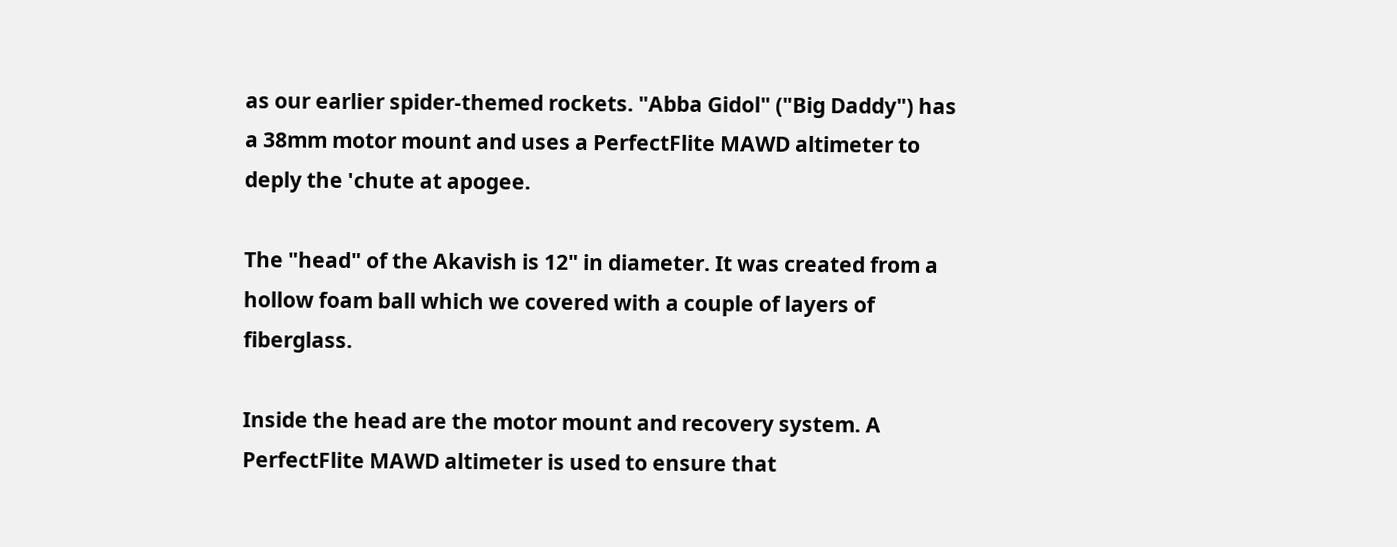as our earlier spider-themed rockets. "Abba Gidol" ("Big Daddy") has a 38mm motor mount and uses a PerfectFlite MAWD altimeter to deply the 'chute at apogee.

The "head" of the Akavish is 12" in diameter. It was created from a hollow foam ball which we covered with a couple of layers of fiberglass.

Inside the head are the motor mount and recovery system. A PerfectFlite MAWD altimeter is used to ensure that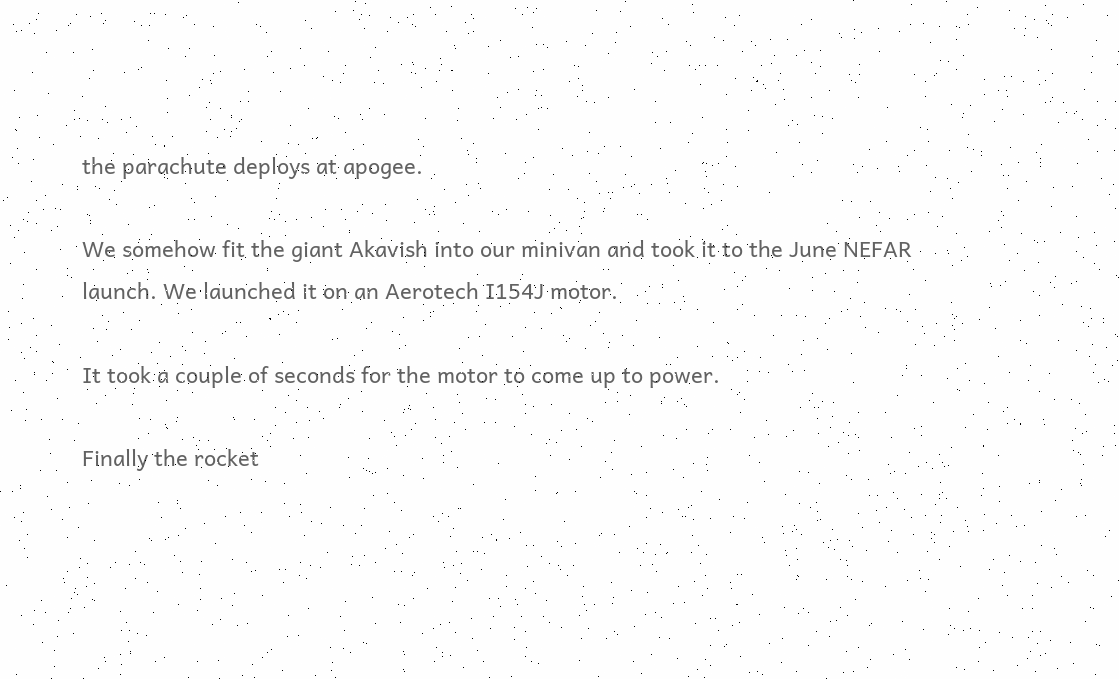the parachute deploys at apogee.

We somehow fit the giant Akavish into our minivan and took it to the June NEFAR launch. We launched it on an Aerotech I154J motor.

It took a couple of seconds for the motor to come up to power.

Finally the rocket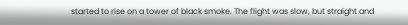started to rise on a tower of black smoke. The flight was slow, but straight and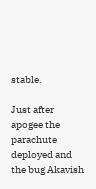stable.

Just after apogee the parachute deployed and the bug Akavish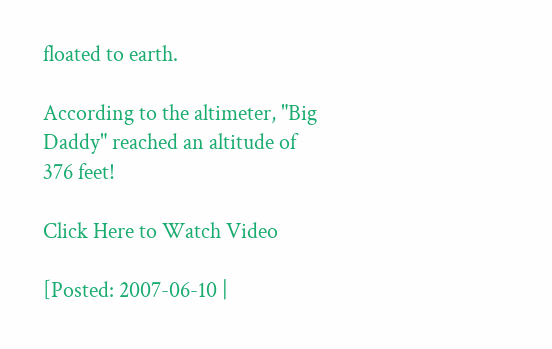floated to earth.

According to the altimeter, "Big Daddy" reached an altitude of 376 feet!

Click Here to Watch Video

[Posted: 2007-06-10 |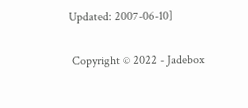Updated: 2007-06-10]

 Copyright © 2022 - Jadebox